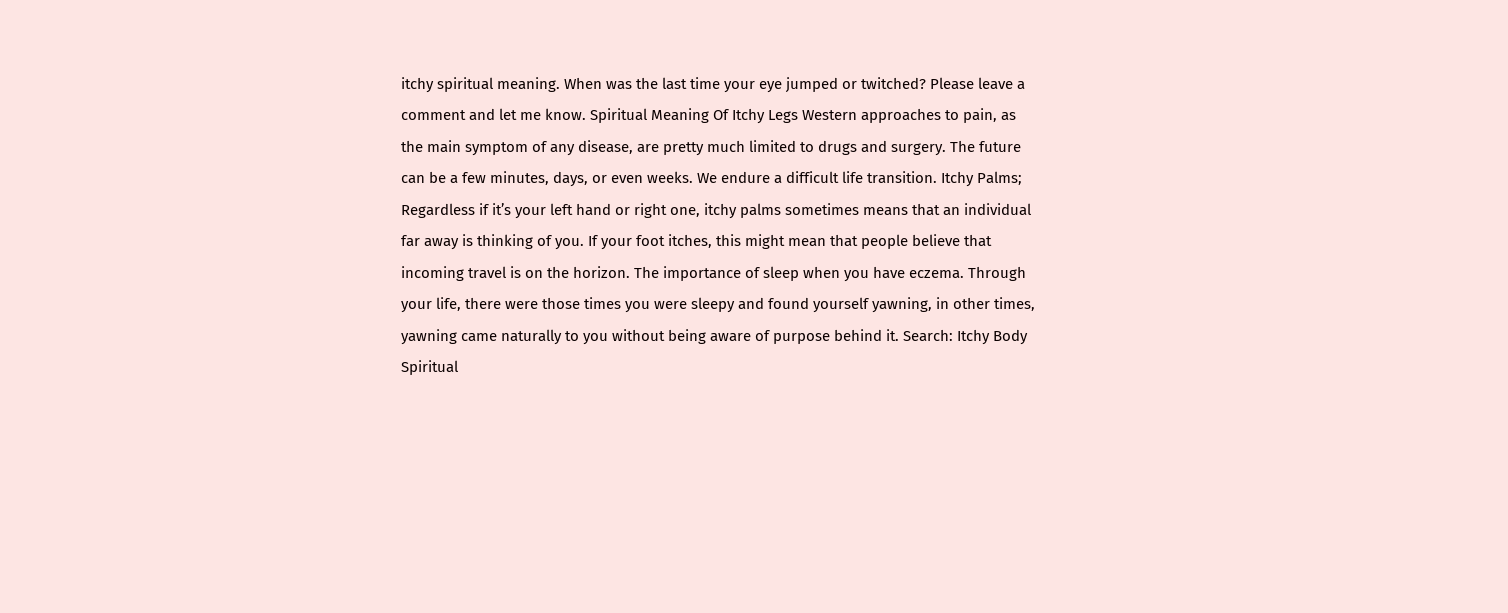itchy spiritual meaning. When was the last time your eye jumped or twitched? Please leave a comment and let me know. Spiritual Meaning Of Itchy Legs Western approaches to pain, as the main symptom of any disease, are pretty much limited to drugs and surgery. The future can be a few minutes, days, or even weeks. We endure a difficult life transition. Itchy Palms; Regardless if it’s your left hand or right one, itchy palms sometimes means that an individual far away is thinking of you. If your foot itches, this might mean that people believe that incoming travel is on the horizon. The importance of sleep when you have eczema. Through your life, there were those times you were sleepy and found yourself yawning, in other times, yawning came naturally to you without being aware of purpose behind it. Search: Itchy Body Spiritual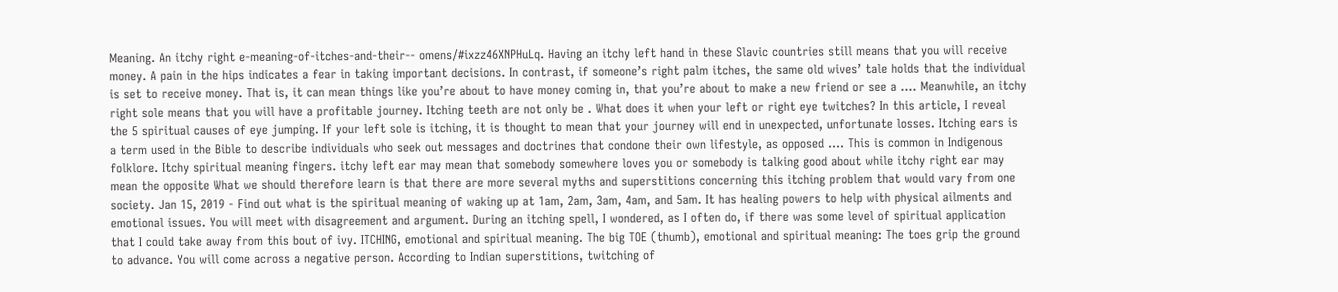Meaning. An itchy right e-meaning-of-itches-and-their-- omens/#ixzz46XNPHuLq. Having an itchy left hand in these Slavic countries still means that you will receive money. A pain in the hips indicates a fear in taking important decisions. In contrast, if someone’s right palm itches, the same old wives’ tale holds that the individual is set to receive money. That is, it can mean things like you’re about to have money coming in, that you’re about to make a new friend or see a …. Meanwhile, an itchy right sole means that you will have a profitable journey. Itching teeth are not only be . What does it when your left or right eye twitches? In this article, I reveal the 5 spiritual causes of eye jumping. If your left sole is itching, it is thought to mean that your journey will end in unexpected, unfortunate losses. Itching ears is a term used in the Bible to describe individuals who seek out messages and doctrines that condone their own lifestyle, as opposed …. This is common in Indigenous folklore. Itchy spiritual meaning fingers. itchy left ear may mean that somebody somewhere loves you or somebody is talking good about while itchy right ear may mean the opposite What we should therefore learn is that there are more several myths and superstitions concerning this itching problem that would vary from one society. Jan 15, 2019 - Find out what is the spiritual meaning of waking up at 1am, 2am, 3am, 4am, and 5am. It has healing powers to help with physical ailments and emotional issues. You will meet with disagreement and argument. During an itching spell, I wondered, as I often do, if there was some level of spiritual application that I could take away from this bout of ivy. ITCHING, emotional and spiritual meaning. The big TOE (thumb), emotional and spiritual meaning: The toes grip the ground to advance. You will come across a negative person. According to Indian superstitions, twitching of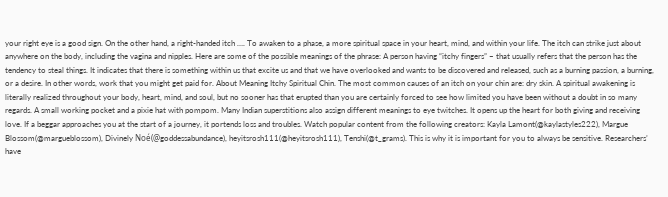your right eye is a good sign. On the other hand, a right-handed itch …. To awaken to a phase, a more spiritual space in your heart, mind, and within your life. The itch can strike just about anywhere on the body, including the vagina and nipples. Here are some of the possible meanings of the phrase: A person having “itchy fingers” – that usually refers that the person has the tendency to steal things. It indicates that there is something within us that excite us and that we have overlooked and wants to be discovered and released, such as a burning passion, a burning, or a desire. In other words, work that you might get paid for. About Meaning Itchy Spiritual Chin. The most common causes of an itch on your chin are: dry skin. A spiritual awakening is literally realized throughout your body, heart, mind, and soul, but no sooner has that erupted than you are certainly forced to see how limited you have been without a doubt in so many regards. A small working pocket and a pixie hat with pompom. Many Indian superstitions also assign different meanings to eye twitches. It opens up the heart for both giving and receiving love. If a beggar approaches you at the start of a journey, it portends loss and troubles. Watch popular content from the following creators: Kayla Lamont(@kaylastyles222), Margue Blossom(@margueblossom), Divinely Noé(@goddessabundance), heyitsrosh111(@heyitsrosh111), Tenshi(@t_grams). This is why it is important for you to always be sensitive. Researchers’ have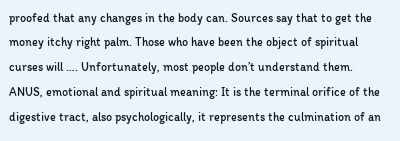proofed that any changes in the body can. Sources say that to get the money itchy right palm. Those who have been the object of spiritual curses will …. Unfortunately, most people don’t understand them. ANUS, emotional and spiritual meaning: It is the terminal orifice of the digestive tract, also psychologically, it represents the culmination of an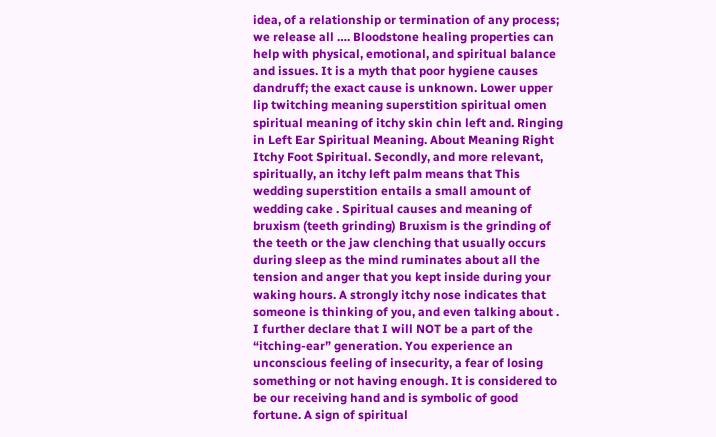idea, of a relationship or termination of any process; we release all …. Bloodstone healing properties can help with physical, emotional, and spiritual balance and issues. It is a myth that poor hygiene causes dandruff; the exact cause is unknown. Lower upper lip twitching meaning superstition spiritual omen spiritual meaning of itchy skin chin left and. Ringing in Left Ear Spiritual Meaning. About Meaning Right Itchy Foot Spiritual. Secondly, and more relevant, spiritually, an itchy left palm means that This wedding superstition entails a small amount of wedding cake . Spiritual causes and meaning of bruxism (teeth grinding) Bruxism is the grinding of the teeth or the jaw clenching that usually occurs during sleep as the mind ruminates about all the tension and anger that you kept inside during your waking hours. A strongly itchy nose indicates that someone is thinking of you, and even talking about . I further declare that I will NOT be a part of the “itching-ear” generation. You experience an unconscious feeling of insecurity, a fear of losing something or not having enough. It is considered to be our receiving hand and is symbolic of good fortune. A sign of spiritual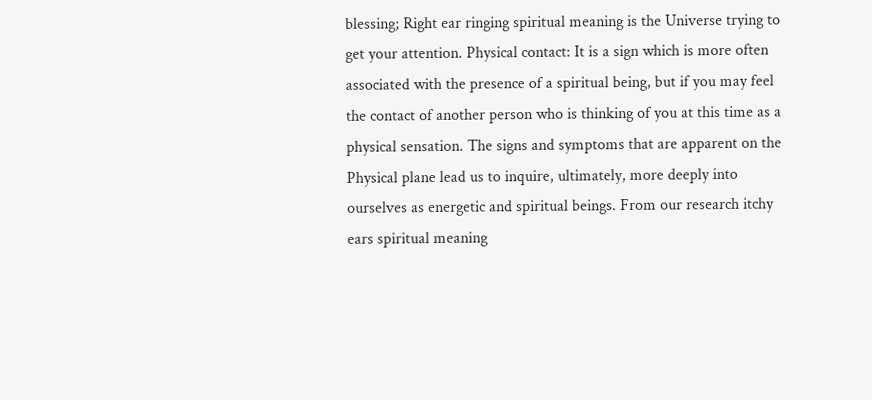blessing; Right ear ringing spiritual meaning is the Universe trying to get your attention. Physical contact: It is a sign which is more often associated with the presence of a spiritual being, but if you may feel the contact of another person who is thinking of you at this time as a physical sensation. The signs and symptoms that are apparent on the Physical plane lead us to inquire, ultimately, more deeply into ourselves as energetic and spiritual beings. From our research itchy ears spiritual meaning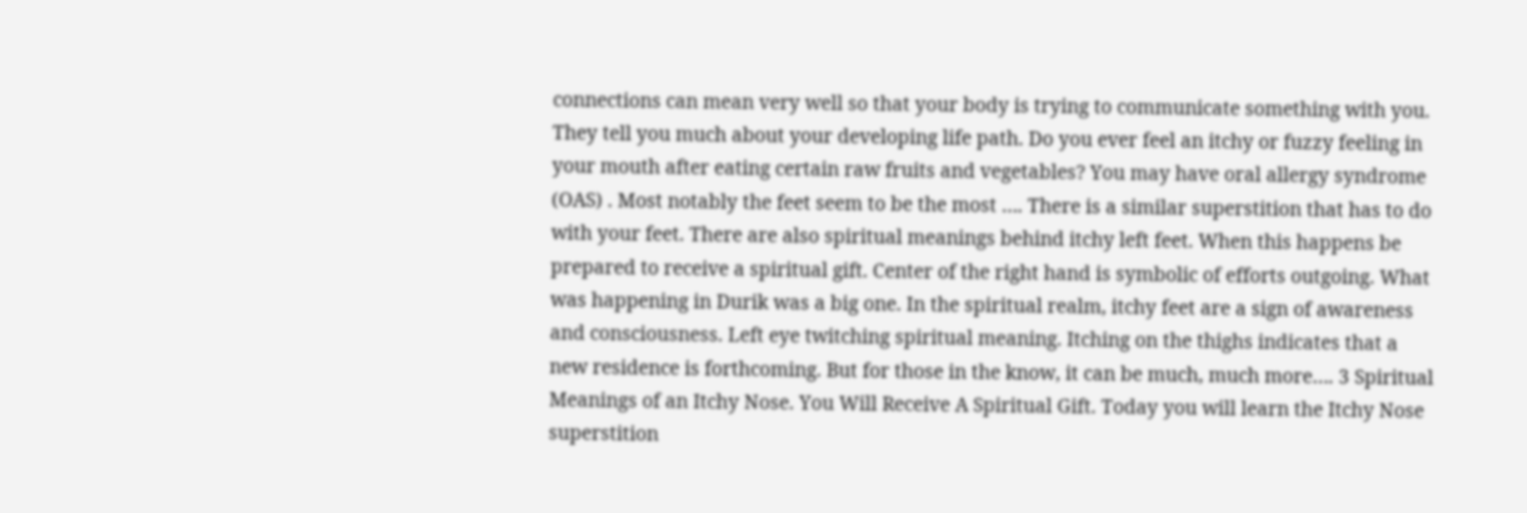connections can mean very well so that your body is trying to communicate something with you. They tell you much about your developing life path. Do you ever feel an itchy or fuzzy feeling in your mouth after eating certain raw fruits and vegetables? You may have oral allergy syndrome (OAS) . Most notably the feet seem to be the most …. There is a similar superstition that has to do with your feet. There are also spiritual meanings behind itchy left feet. When this happens be prepared to receive a spiritual gift. Center of the right hand is symbolic of efforts outgoing. What was happening in Durik was a big one. In the spiritual realm, itchy feet are a sign of awareness and consciousness. Left eye twitching spiritual meaning. Itching on the thighs indicates that a new residence is forthcoming. But for those in the know, it can be much, much more…. 3 Spiritual Meanings of an Itchy Nose. You Will Receive A Spiritual Gift. Today you will learn the Itchy Nose superstition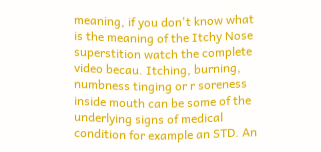meaning, if you don't know what is the meaning of the Itchy Nose superstition watch the complete video becau. Itching, burning, numbness tinging or r soreness inside mouth can be some of the underlying signs of medical condition for example an STD. An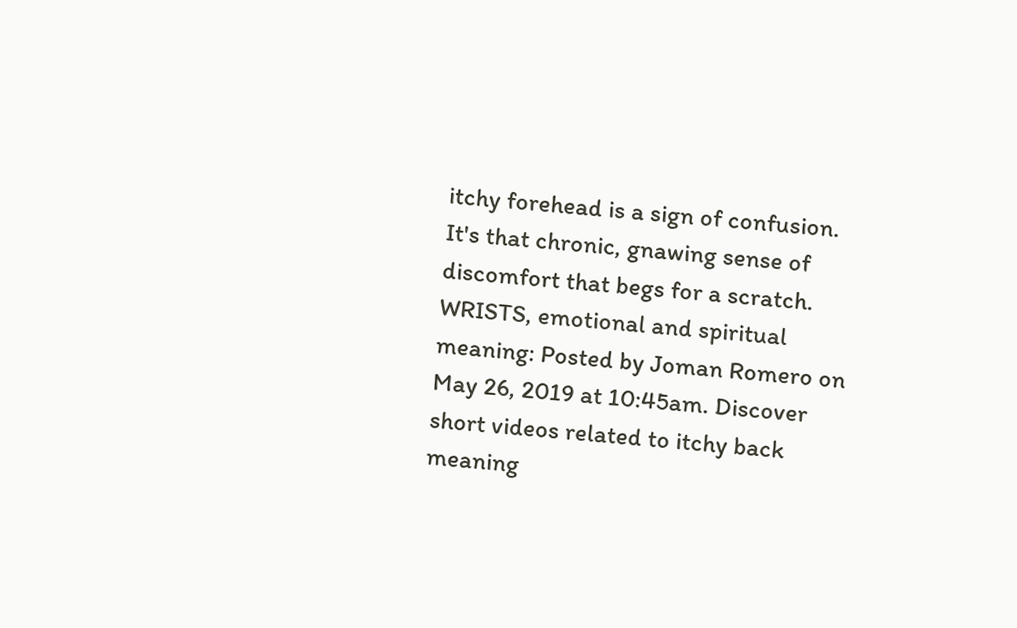itchy forehead is a sign of confusion. It's that chronic, gnawing sense of discomfort that begs for a scratch. WRISTS, emotional and spiritual meaning: Posted by Joman Romero on May 26, 2019 at 10:45am. Discover short videos related to itchy back meaning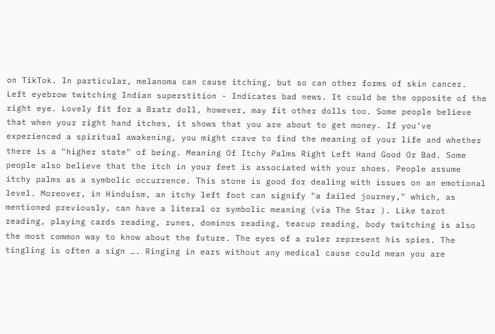on TikTok. In particular, melanoma can cause itching, but so can other forms of skin cancer. Left eyebrow twitching Indian superstition - Indicates bad news. It could be the opposite of the right eye. Lovely fit for a Bratz doll, however, may fit other dolls too. Some people believe that when your right hand itches, it shows that you are about to get money. If you've experienced a spiritual awakening, you might crave to find the meaning of your life and whether there is a "higher state" of being. Meaning Of Itchy Palms Right Left Hand Good Or Bad. Some people also believe that the itch in your feet is associated with your shoes. People assume itchy palms as a symbolic occurrence. This stone is good for dealing with issues on an emotional level. Moreover, in Hinduism, an itchy left foot can signify "a failed journey," which, as mentioned previously, can have a literal or symbolic meaning (via The Star ). Like tarot reading, playing cards reading, runes, dominos reading, teacup reading, body twitching is also the most common way to know about the future. The eyes of a ruler represent his spies. The tingling is often a sign …. Ringing in ears without any medical cause could mean you are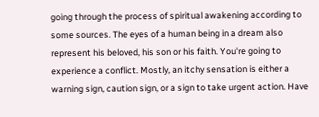going through the process of spiritual awakening according to some sources. The eyes of a human being in a dream also represent his beloved, his son or his faith. You're going to experience a conflict. Mostly, an itchy sensation is either a warning sign, caution sign, or a sign to take urgent action. Have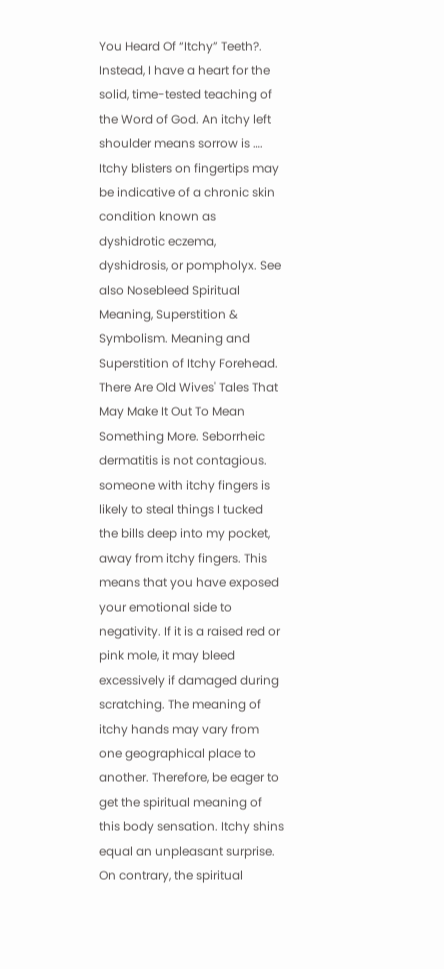You Heard Of “Itchy” Teeth?. Instead, I have a heart for the solid, time-tested teaching of the Word of God. An itchy left shoulder means sorrow is …. Itchy blisters on fingertips may be indicative of a chronic skin condition known as dyshidrotic eczema, dyshidrosis, or pompholyx. See also Nosebleed Spiritual Meaning, Superstition & Symbolism. Meaning and Superstition of Itchy Forehead. There Are Old Wives' Tales That May Make It Out To Mean Something More. Seborrheic dermatitis is not contagious. someone with itchy fingers is likely to steal things I tucked the bills deep into my pocket, away from itchy fingers. This means that you have exposed your emotional side to negativity. If it is a raised red or pink mole, it may bleed excessively if damaged during scratching. The meaning of itchy hands may vary from one geographical place to another. Therefore, be eager to get the spiritual meaning of this body sensation. Itchy shins equal an unpleasant surprise. On contrary, the spiritual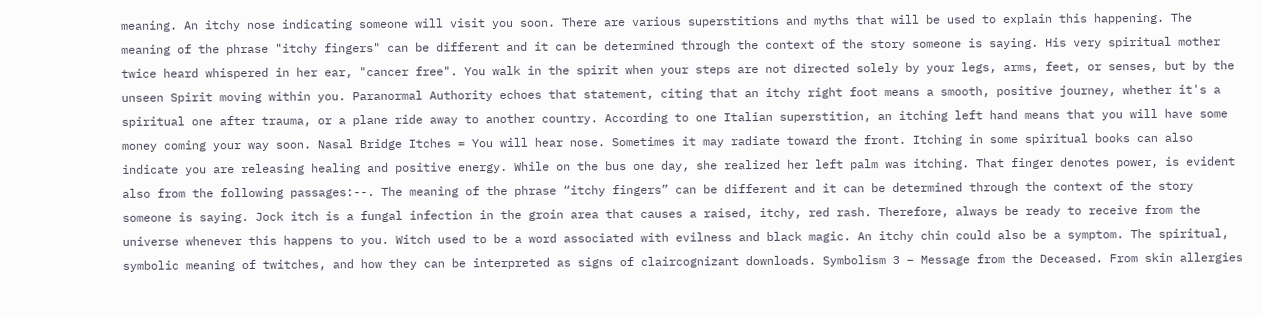meaning. An itchy nose indicating someone will visit you soon. There are various superstitions and myths that will be used to explain this happening. The meaning of the phrase "itchy fingers" can be different and it can be determined through the context of the story someone is saying. His very spiritual mother twice heard whispered in her ear, "cancer free". You walk in the spirit when your steps are not directed solely by your legs, arms, feet, or senses, but by the unseen Spirit moving within you. Paranormal Authority echoes that statement, citing that an itchy right foot means a smooth, positive journey, whether it's a spiritual one after trauma, or a plane ride away to another country. According to one Italian superstition, an itching left hand means that you will have some money coming your way soon. Nasal Bridge Itches = You will hear nose. Sometimes it may radiate toward the front. Itching in some spiritual books can also indicate you are releasing healing and positive energy. While on the bus one day, she realized her left palm was itching. That finger denotes power, is evident also from the following passages:--. The meaning of the phrase “itchy fingers” can be different and it can be determined through the context of the story someone is saying. Jock itch is a fungal infection in the groin area that causes a raised, itchy, red rash. Therefore, always be ready to receive from the universe whenever this happens to you. Witch used to be a word associated with evilness and black magic. An itchy chin could also be a symptom. The spiritual, symbolic meaning of twitches, and how they can be interpreted as signs of claircognizant downloads. Symbolism 3 – Message from the Deceased. From skin allergies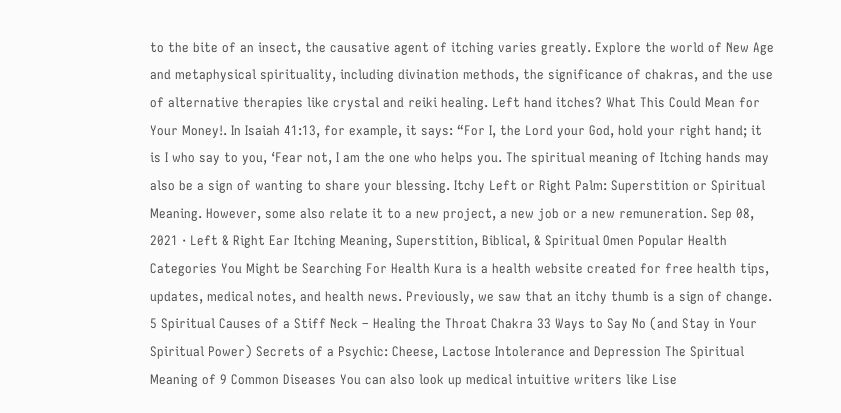to the bite of an insect, the causative agent of itching varies greatly. Explore the world of New Age and metaphysical spirituality, including divination methods, the significance of chakras, and the use of alternative therapies like crystal and reiki healing. Left hand itches? What This Could Mean for Your Money!. In Isaiah 41:13, for example, it says: “For I, the Lord your God, hold your right hand; it is I who say to you, ‘Fear not, I am the one who helps you. The spiritual meaning of Itching hands may also be a sign of wanting to share your blessing. Itchy Left or Right Palm: Superstition or Spiritual Meaning. However, some also relate it to a new project, a new job or a new remuneration. Sep 08, 2021 · Left & Right Ear Itching Meaning, Superstition, Biblical, & Spiritual Omen Popular Health Categories You Might be Searching For Health Kura is a health website created for free health tips, updates, medical notes, and health news. Previously, we saw that an itchy thumb is a sign of change. 5 Spiritual Causes of a Stiff Neck – Healing the Throat Chakra 33 Ways to Say No (and Stay in Your Spiritual Power) Secrets of a Psychic: Cheese, Lactose Intolerance and Depression The Spiritual Meaning of 9 Common Diseases You can also look up medical intuitive writers like Lise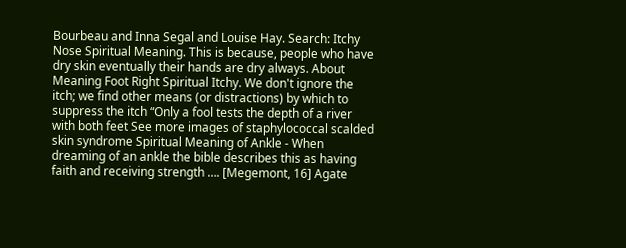Bourbeau and Inna Segal and Louise Hay. Search: Itchy Nose Spiritual Meaning. This is because, people who have dry skin eventually their hands are dry always. About Meaning Foot Right Spiritual Itchy. We don't ignore the itch; we find other means (or distractions) by which to suppress the itch “Only a fool tests the depth of a river with both feet See more images of staphylococcal scalded skin syndrome Spiritual Meaning of Ankle - When dreaming of an ankle the bible describes this as having faith and receiving strength …. [Megemont, 16] Agate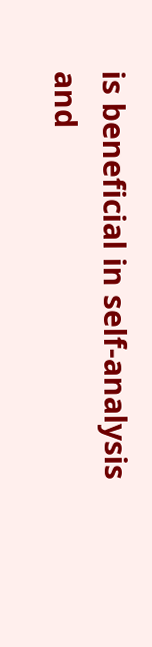is beneficial in self-analysis and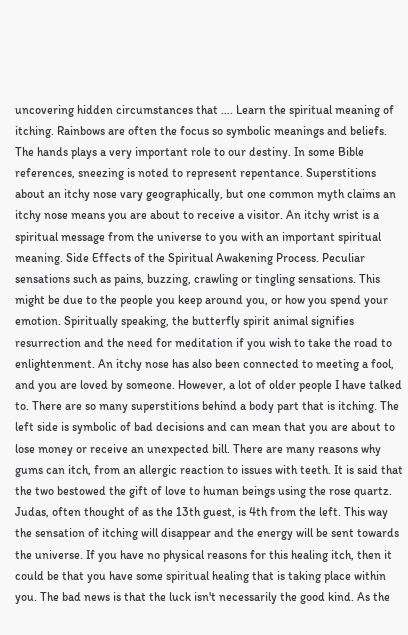uncovering hidden circumstances that …. Learn the spiritual meaning of itching. Rainbows are often the focus so symbolic meanings and beliefs. The hands plays a very important role to our destiny. In some Bible references, sneezing is noted to represent repentance. Superstitions about an itchy nose vary geographically, but one common myth claims an itchy nose means you are about to receive a visitor. An itchy wrist is a spiritual message from the universe to you with an important spiritual meaning. Side Effects of the Spiritual Awakening Process. Peculiar sensations such as pains, buzzing, crawling or tingling sensations. This might be due to the people you keep around you, or how you spend your emotion. Spiritually speaking, the butterfly spirit animal signifies resurrection and the need for meditation if you wish to take the road to enlightenment. An itchy nose has also been connected to meeting a fool, and you are loved by someone. However, a lot of older people I have talked to. There are so many superstitions behind a body part that is itching. The left side is symbolic of bad decisions and can mean that you are about to lose money or receive an unexpected bill. There are many reasons why gums can itch, from an allergic reaction to issues with teeth. It is said that the two bestowed the gift of love to human beings using the rose quartz. Judas, often thought of as the 13th guest, is 4th from the left. This way the sensation of itching will disappear and the energy will be sent towards the universe. If you have no physical reasons for this healing itch, then it could be that you have some spiritual healing that is taking place within you. The bad news is that the luck isn't necessarily the good kind. As the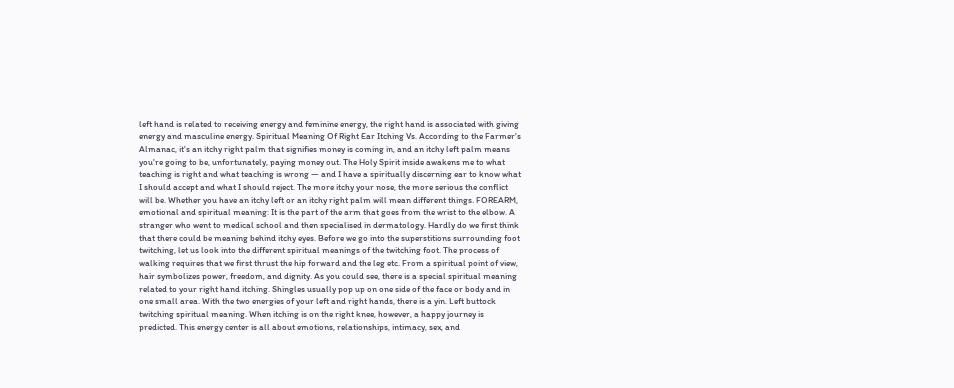left hand is related to receiving energy and feminine energy, the right hand is associated with giving energy and masculine energy. Spiritual Meaning Of Right Ear Itching Vs. According to the Farmer's Almanac, it's an itchy right palm that signifies money is coming in, and an itchy left palm means you're going to be, unfortunately, paying money out. The Holy Spirit inside awakens me to what teaching is right and what teaching is wrong — and I have a spiritually discerning ear to know what I should accept and what I should reject. The more itchy your nose, the more serious the conflict will be. Whether you have an itchy left or an itchy right palm will mean different things. FOREARM, emotional and spiritual meaning: It is the part of the arm that goes from the wrist to the elbow. A stranger who went to medical school and then specialised in dermatology. Hardly do we first think that there could be meaning behind itchy eyes. Before we go into the superstitions surrounding foot twitching, let us look into the different spiritual meanings of the twitching foot. The process of walking requires that we first thrust the hip forward and the leg etc. From a spiritual point of view, hair symbolizes power, freedom, and dignity. As you could see, there is a special spiritual meaning related to your right hand itching. Shingles usually pop up on one side of the face or body and in one small area. With the two energies of your left and right hands, there is a yin. Left buttock twitching spiritual meaning. When itching is on the right knee, however, a happy journey is predicted. This energy center is all about emotions, relationships, intimacy, sex, and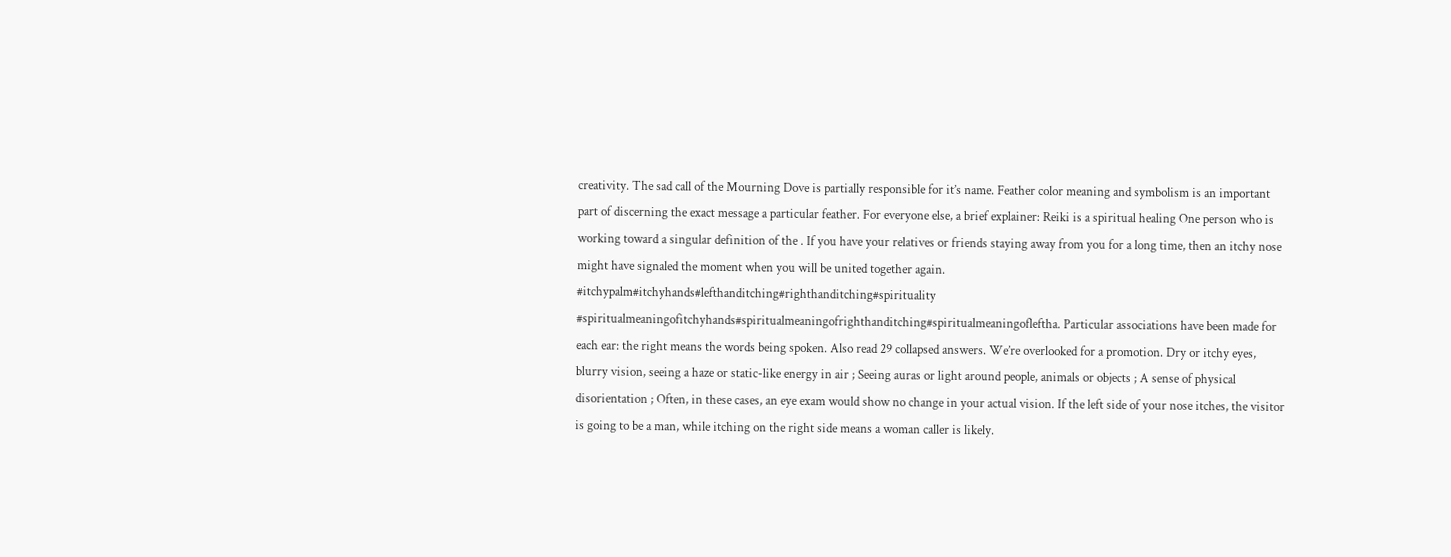creativity. The sad call of the Mourning Dove is partially responsible for it’s name. Feather color meaning and symbolism is an important part of discerning the exact message a particular feather. For everyone else, a brief explainer: Reiki is a spiritual healing One person who is working toward a singular definition of the . If you have your relatives or friends staying away from you for a long time, then an itchy nose might have signaled the moment when you will be united together again. #itchypalm#itchyhands#lefthanditching#righthanditching#spirituality #spiritualmeaningofitchyhands#spiritualmeaningofrighthanditching#spiritualmeaningofleftha. Particular associations have been made for each ear: the right means the words being spoken. Also read 29 collapsed answers. We’re overlooked for a promotion. Dry or itchy eyes, blurry vision, seeing a haze or static-like energy in air ; Seeing auras or light around people, animals or objects ; A sense of physical disorientation ; Often, in these cases, an eye exam would show no change in your actual vision. If the left side of your nose itches, the visitor is going to be a man, while itching on the right side means a woman caller is likely.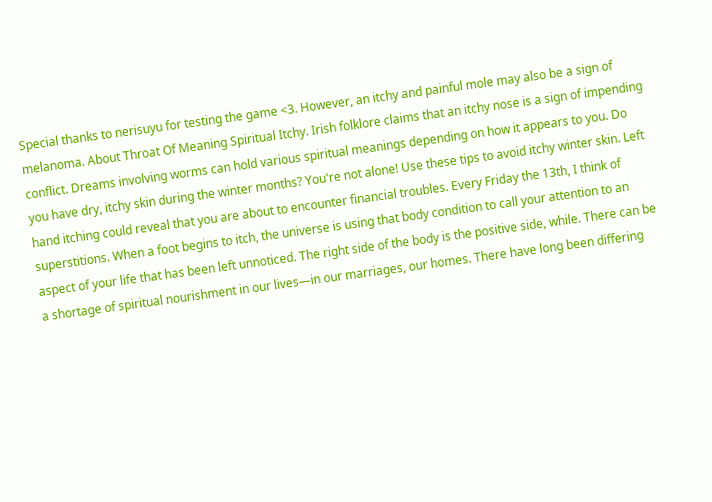Special thanks to nerisuyu for testing the game <3. However, an itchy and painful mole may also be a sign of melanoma. About Throat Of Meaning Spiritual Itchy. Irish folklore claims that an itchy nose is a sign of impending conflict. Dreams involving worms can hold various spiritual meanings depending on how it appears to you. Do you have dry, itchy skin during the winter months? You're not alone! Use these tips to avoid itchy winter skin. Left hand itching could reveal that you are about to encounter financial troubles. Every Friday the 13th, I think of superstitions. When a foot begins to itch, the universe is using that body condition to call your attention to an aspect of your life that has been left unnoticed. The right side of the body is the positive side, while. There can be a shortage of spiritual nourishment in our lives—in our marriages, our homes. There have long been differing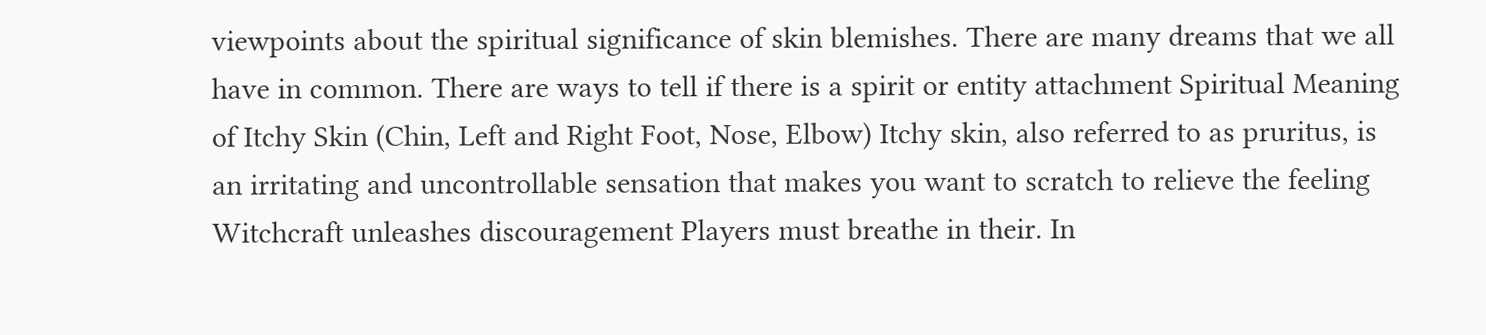viewpoints about the spiritual significance of skin blemishes. There are many dreams that we all have in common. There are ways to tell if there is a spirit or entity attachment Spiritual Meaning of Itchy Skin (Chin, Left and Right Foot, Nose, Elbow) Itchy skin, also referred to as pruritus, is an irritating and uncontrollable sensation that makes you want to scratch to relieve the feeling Witchcraft unleashes discouragement Players must breathe in their. In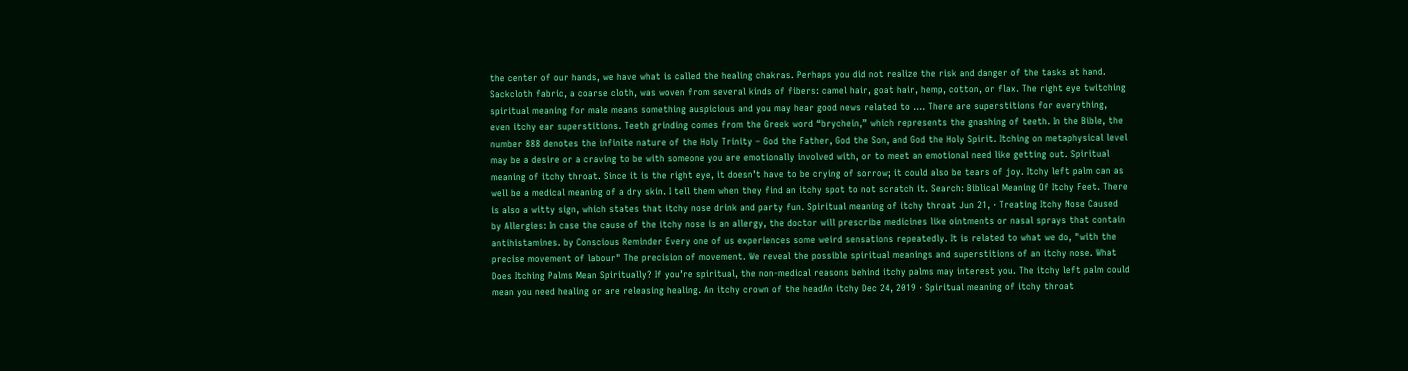the center of our hands, we have what is called the healing chakras. Perhaps you did not realize the risk and danger of the tasks at hand. Sackcloth fabric, a coarse cloth, was woven from several kinds of fibers: camel hair, goat hair, hemp, cotton, or flax. The right eye twitching spiritual meaning for male means something auspicious and you may hear good news related to …. There are superstitions for everything, even itchy ear superstitions. Teeth grinding comes from the Greek word “brychein,” which represents the gnashing of teeth. In the Bible, the number 888 denotes the infinite nature of the Holy Trinity – God the Father, God the Son, and God the Holy Spirit. Itching on metaphysical level may be a desire or a craving to be with someone you are emotionally involved with, or to meet an emotional need like getting out. Spiritual meaning of itchy throat. Since it is the right eye, it doesn’t have to be crying of sorrow; it could also be tears of joy. Itchy left palm can as well be a medical meaning of a dry skin. I tell them when they find an itchy spot to not scratch it. Search: Biblical Meaning Of Itchy Feet. There is also a witty sign, which states that itchy nose drink and party fun. Spiritual meaning of itchy throat Jun 21, · Treating Itchy Nose Caused by Allergies: In case the cause of the itchy nose is an allergy, the doctor will prescribe medicines like ointments or nasal sprays that contain antihistamines. by Conscious Reminder Every one of us experiences some weird sensations repeatedly. It is related to what we do, "with the precise movement of labour" The precision of movement. We reveal the possible spiritual meanings and superstitions of an itchy nose. What Does Itching Palms Mean Spiritually? If you’re spiritual, the non-medical reasons behind itchy palms may interest you. The itchy left palm could mean you need healing or are releasing healing. An itchy crown of the headAn itchy Dec 24, 2019 · Spiritual meaning of itchy throat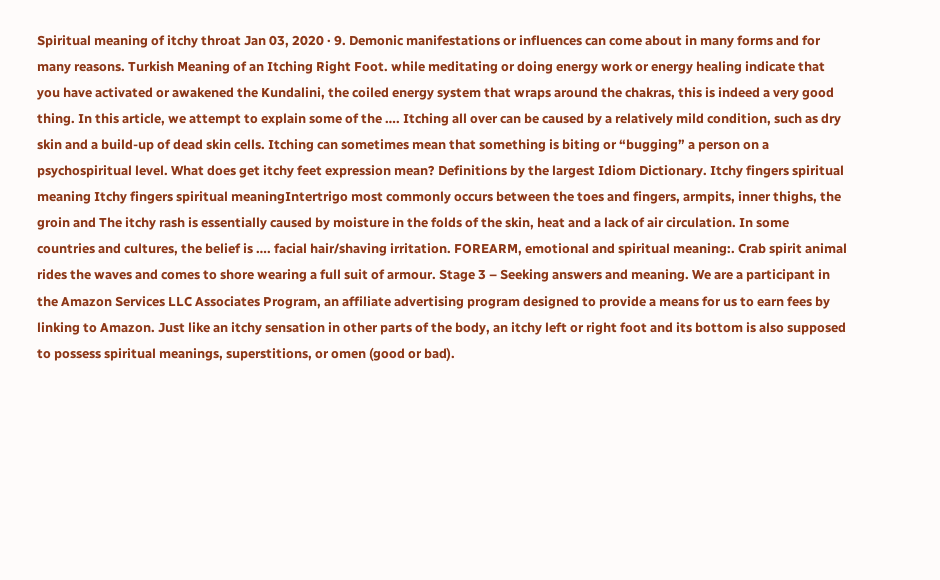Spiritual meaning of itchy throat Jan 03, 2020 · 9. Demonic manifestations or influences can come about in many forms and for many reasons. Turkish Meaning of an Itching Right Foot. while meditating or doing energy work or energy healing indicate that you have activated or awakened the Kundalini, the coiled energy system that wraps around the chakras, this is indeed a very good thing. In this article, we attempt to explain some of the …. Itching all over can be caused by a relatively mild condition, such as dry skin and a build-up of dead skin cells. Itching can sometimes mean that something is biting or “bugging” a person on a psychospiritual level. What does get itchy feet expression mean? Definitions by the largest Idiom Dictionary. Itchy fingers spiritual meaning Itchy fingers spiritual meaningIntertrigo most commonly occurs between the toes and fingers, armpits, inner thighs, the groin and The itchy rash is essentially caused by moisture in the folds of the skin, heat and a lack of air circulation. In some countries and cultures, the belief is …. facial hair/shaving irritation. FOREARM, emotional and spiritual meaning:. Crab spirit animal rides the waves and comes to shore wearing a full suit of armour. Stage 3 – Seeking answers and meaning. We are a participant in the Amazon Services LLC Associates Program, an affiliate advertising program designed to provide a means for us to earn fees by linking to Amazon. Just like an itchy sensation in other parts of the body, an itchy left or right foot and its bottom is also supposed to possess spiritual meanings, superstitions, or omen (good or bad).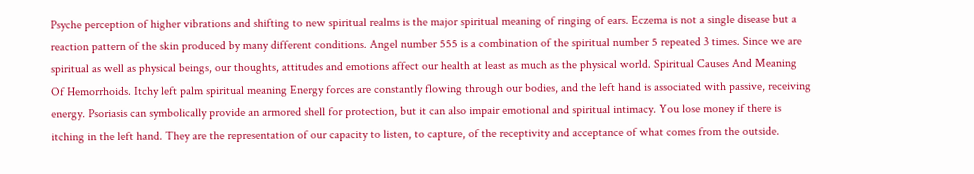Psyche perception of higher vibrations and shifting to new spiritual realms is the major spiritual meaning of ringing of ears. Eczema is not a single disease but a reaction pattern of the skin produced by many different conditions. Angel number 555 is a combination of the spiritual number 5 repeated 3 times. Since we are spiritual as well as physical beings, our thoughts, attitudes and emotions affect our health at least as much as the physical world. Spiritual Causes And Meaning Of Hemorrhoids. Itchy left palm spiritual meaning Energy forces are constantly flowing through our bodies, and the left hand is associated with passive, receiving energy. Psoriasis can symbolically provide an armored shell for protection, but it can also impair emotional and spiritual intimacy. You lose money if there is itching in the left hand. They are the representation of our capacity to listen, to capture, of the receptivity and acceptance of what comes from the outside.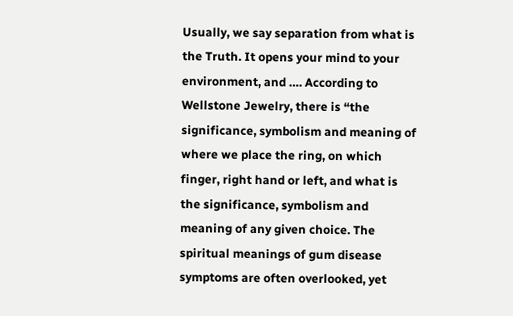Usually, we say separation from what is the Truth. It opens your mind to your environment, and …. According to Wellstone Jewelry, there is “the significance, symbolism and meaning of where we place the ring, on which finger, right hand or left, and what is the significance, symbolism and meaning of any given choice. The spiritual meanings of gum disease symptoms are often overlooked, yet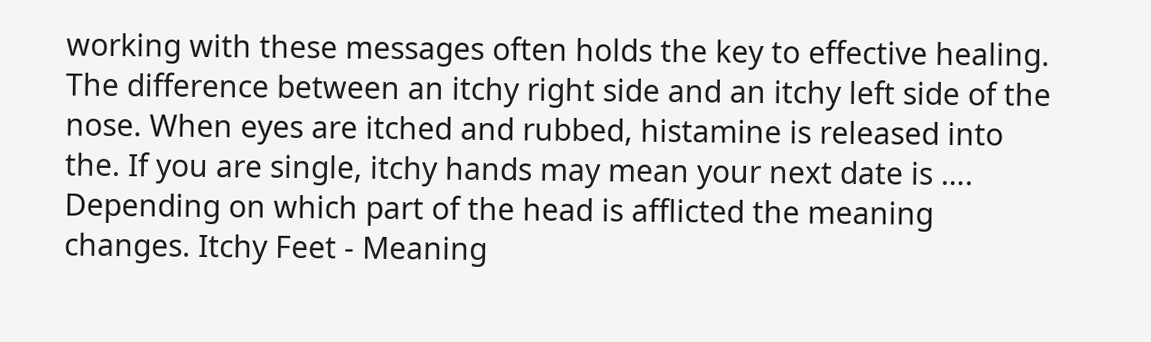working with these messages often holds the key to effective healing. The difference between an itchy right side and an itchy left side of the nose. When eyes are itched and rubbed, histamine is released into the. If you are single, itchy hands may mean your next date is …. Depending on which part of the head is afflicted the meaning changes. Itchy Feet - Meaning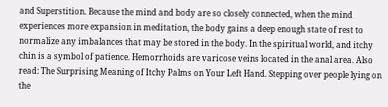and Superstition. Because the mind and body are so closely connected, when the mind experiences more expansion in meditation, the body gains a deep enough state of rest to normalize any imbalances that may be stored in the body. In the spiritual world, and itchy chin is a symbol of patience. Hemorrhoids are varicose veins located in the anal area. Also read: The Surprising Meaning of Itchy Palms on Your Left Hand. Stepping over people lying on the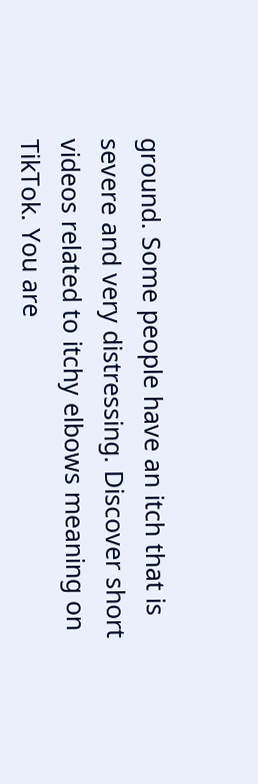ground. Some people have an itch that is severe and very distressing. Discover short videos related to itchy elbows meaning on TikTok. You are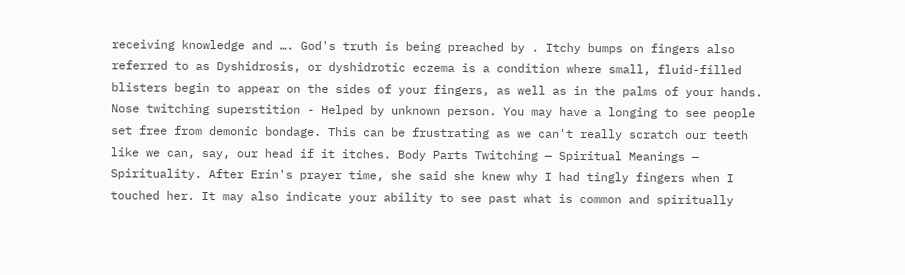receiving knowledge and …. God's truth is being preached by . Itchy bumps on fingers also referred to as Dyshidrosis, or dyshidrotic eczema is a condition where small, fluid-filled blisters begin to appear on the sides of your fingers, as well as in the palms of your hands. Nose twitching superstition - Helped by unknown person. You may have a longing to see people set free from demonic bondage. This can be frustrating as we can't really scratch our teeth like we can, say, our head if it itches. Body Parts Twitching — Spiritual Meanings — Spirituality. After Erin's prayer time, she said she knew why I had tingly fingers when I touched her. It may also indicate your ability to see past what is common and spiritually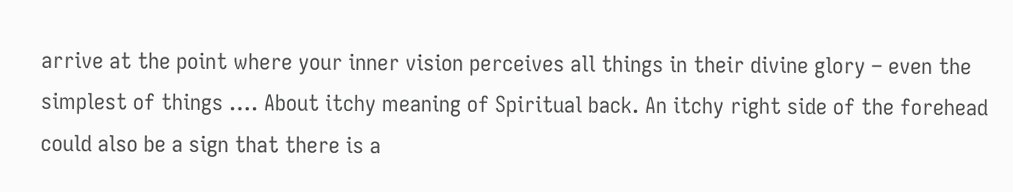arrive at the point where your inner vision perceives all things in their divine glory – even the simplest of things …. About itchy meaning of Spiritual back. An itchy right side of the forehead could also be a sign that there is a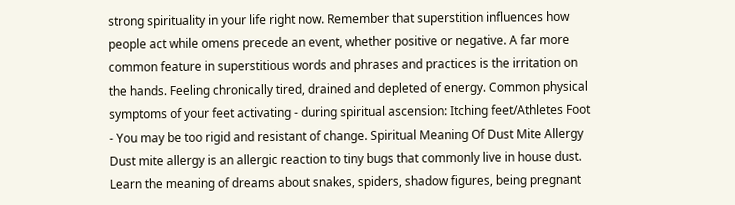strong spirituality in your life right now. Remember that superstition influences how people act while omens precede an event, whether positive or negative. A far more common feature in superstitious words and phrases and practices is the irritation on the hands. Feeling chronically tired, drained and depleted of energy. Common physical symptoms of your feet activating - during spiritual ascension: Itching feet/Athletes Foot - You may be too rigid and resistant of change. Spiritual Meaning Of Dust Mite Allergy Dust mite allergy is an allergic reaction to tiny bugs that commonly live in house dust. Learn the meaning of dreams about snakes, spiders, shadow figures, being pregnant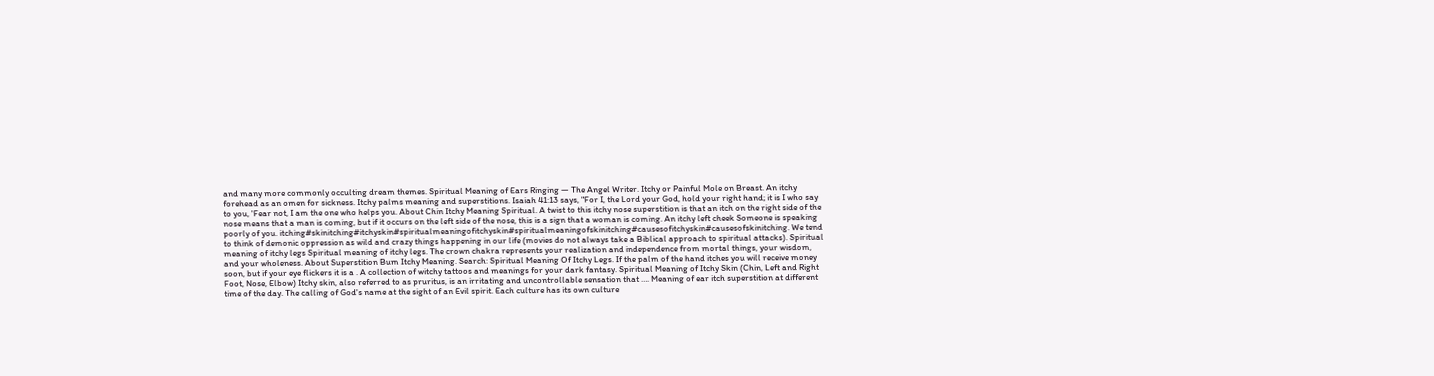and many more commonly occulting dream themes. Spiritual Meaning of Ears Ringing — The Angel Writer. Itchy or Painful Mole on Breast. An itchy forehead as an omen for sickness. Itchy palms meaning and superstitions. Isaiah 41:13 says, "For I, the Lord your God, hold your right hand; it is I who say to you, 'Fear not, I am the one who helps you. About Chin Itchy Meaning Spiritual. A twist to this itchy nose superstition is that an itch on the right side of the nose means that a man is coming, but if it occurs on the left side of the nose, this is a sign that a woman is coming. An itchy left cheek Someone is speaking poorly of you. itching#skinitching#itchyskin#spiritualmeaningofitchyskin#spiritualmeaningofskinitching#causesofitchyskin#causesofskinitching. We tend to think of demonic oppression as wild and crazy things happening in our life (movies do not always take a Biblical approach to spiritual attacks). Spiritual meaning of itchy legs Spiritual meaning of itchy legs. The crown chakra represents your realization and independence from mortal things, your wisdom, and your wholeness. About Superstition Bum Itchy Meaning. Search: Spiritual Meaning Of Itchy Legs. If the palm of the hand itches you will receive money soon, but if your eye flickers it is a . A collection of witchy tattoos and meanings for your dark fantasy. Spiritual Meaning of Itchy Skin (Chin, Left and Right Foot, Nose, Elbow) Itchy skin, also referred to as pruritus, is an irritating and uncontrollable sensation that …. Meaning of ear itch superstition at different time of the day. The calling of God's name at the sight of an Evil spirit. Each culture has its own culture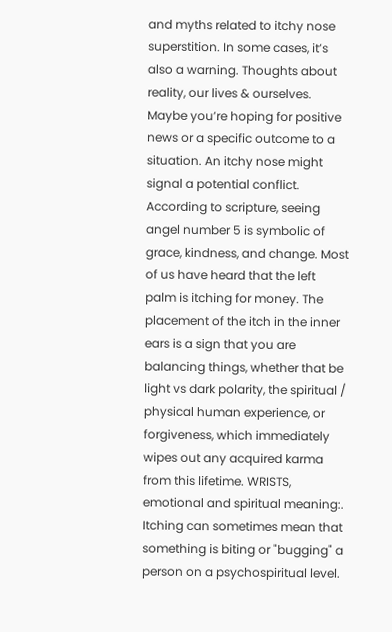and myths related to itchy nose superstition. In some cases, it’s also a warning. Thoughts about reality, our lives & ourselves. Maybe you’re hoping for positive news or a specific outcome to a situation. An itchy nose might signal a potential conflict. According to scripture, seeing angel number 5 is symbolic of grace, kindness, and change. Most of us have heard that the left palm is itching for money. The placement of the itch in the inner ears is a sign that you are balancing things, whether that be light vs dark polarity, the spiritual / physical human experience, or forgiveness, which immediately wipes out any acquired karma from this lifetime. WRISTS, emotional and spiritual meaning:. Itching can sometimes mean that something is biting or "bugging" a person on a psychospiritual level.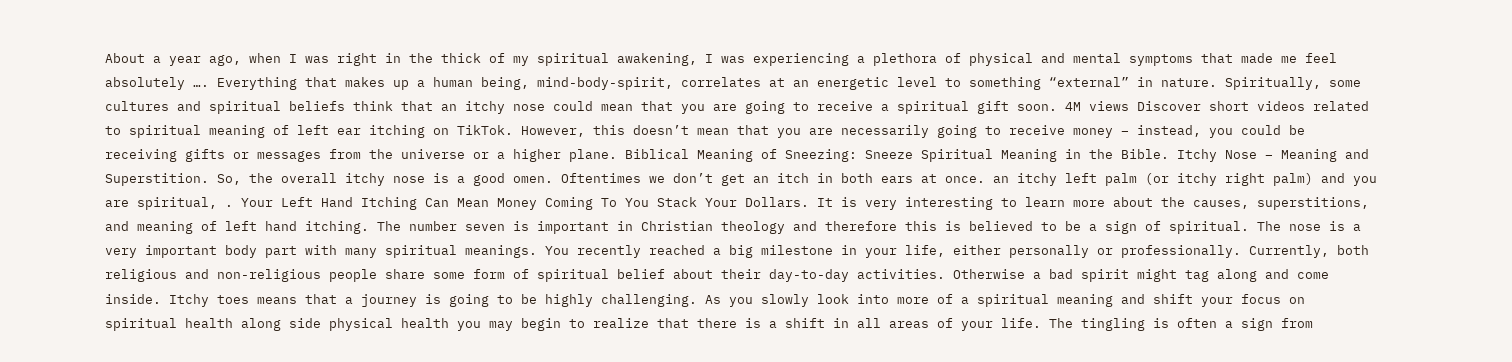About a year ago, when I was right in the thick of my spiritual awakening, I was experiencing a plethora of physical and mental symptoms that made me feel absolutely …. Everything that makes up a human being, mind-body-spirit, correlates at an energetic level to something “external” in nature. Spiritually, some cultures and spiritual beliefs think that an itchy nose could mean that you are going to receive a spiritual gift soon. 4M views Discover short videos related to spiritual meaning of left ear itching on TikTok. However, this doesn’t mean that you are necessarily going to receive money – instead, you could be receiving gifts or messages from the universe or a higher plane. Biblical Meaning of Sneezing: Sneeze Spiritual Meaning in the Bible. Itchy Nose – Meaning and Superstition. So, the overall itchy nose is a good omen. Oftentimes we don’t get an itch in both ears at once. an itchy left palm (or itchy right palm) and you are spiritual, . Your Left Hand Itching Can Mean Money Coming To You Stack Your Dollars. It is very interesting to learn more about the causes, superstitions, and meaning of left hand itching. The number seven is important in Christian theology and therefore this is believed to be a sign of spiritual. The nose is a very important body part with many spiritual meanings. You recently reached a big milestone in your life, either personally or professionally. Currently, both religious and non-religious people share some form of spiritual belief about their day-to-day activities. Otherwise a bad spirit might tag along and come inside. Itchy toes means that a journey is going to be highly challenging. As you slowly look into more of a spiritual meaning and shift your focus on spiritual health along side physical health you may begin to realize that there is a shift in all areas of your life. The tingling is often a sign from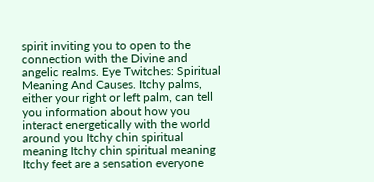spirit inviting you to open to the connection with the Divine and angelic realms. Eye Twitches: Spiritual Meaning And Causes. Itchy palms, either your right or left palm, can tell you information about how you interact energetically with the world around you Itchy chin spiritual meaning Itchy chin spiritual meaning Itchy feet are a sensation everyone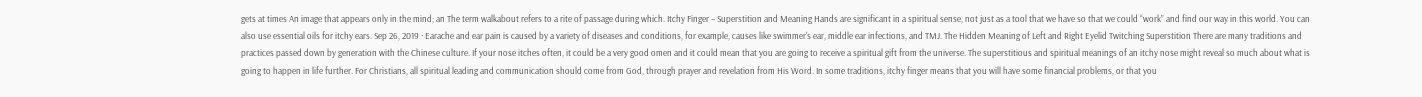gets at times An image that appears only in the mind; an The term walkabout refers to a rite of passage during which. Itchy Finger – Superstition and Meaning Hands are significant in a spiritual sense, not just as a tool that we have so that we could “work” and find our way in this world. You can also use essential oils for itchy ears. Sep 26, 2019 · Earache and ear pain is caused by a variety of diseases and conditions, for example, causes like swimmer's ear, middle ear infections, and TMJ. The Hidden Meaning of Left and Right Eyelid Twitching Superstition There are many traditions and practices passed down by generation with the Chinese culture. If your nose itches often, it could be a very good omen and it could mean that you are going to receive a spiritual gift from the universe. The superstitious and spiritual meanings of an itchy nose might reveal so much about what is going to happen in life further. For Christians, all spiritual leading and communication should come from God, through prayer and revelation from His Word. In some traditions, itchy finger means that you will have some financial problems, or that you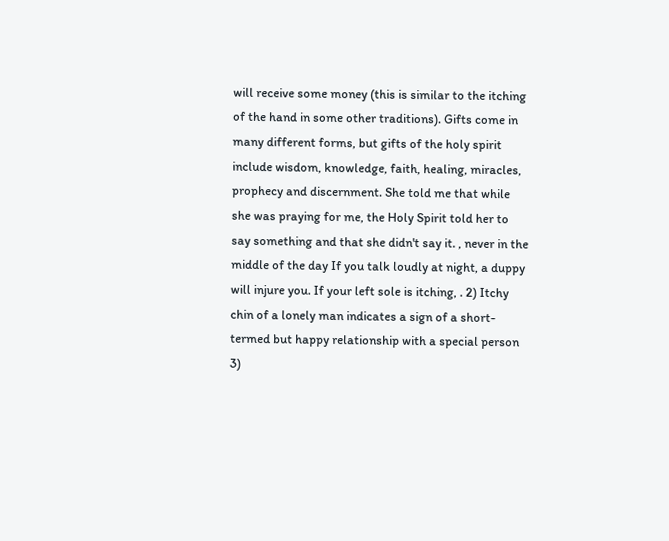will receive some money (this is similar to the itching of the hand in some other traditions). Gifts come in many different forms, but gifts of the holy spirit include wisdom, knowledge, faith, healing, miracles, prophecy and discernment. She told me that while she was praying for me, the Holy Spirit told her to say something and that she didn't say it. , never in the middle of the day If you talk loudly at night, a duppy will injure you. If your left sole is itching, . 2) Itchy chin of a lonely man indicates a sign of a short-termed but happy relationship with a special person 3)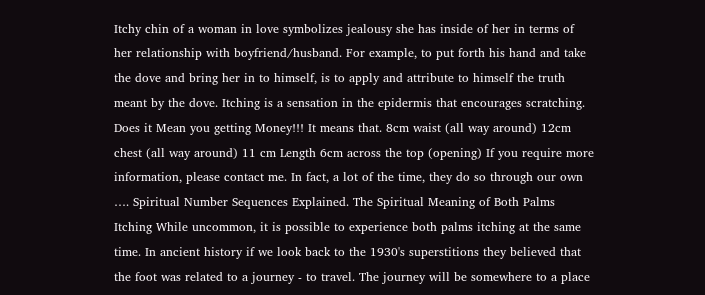Itchy chin of a woman in love symbolizes jealousy she has inside of her in terms of her relationship with boyfriend/husband. For example, to put forth his hand and take the dove and bring her in to himself, is to apply and attribute to himself the truth meant by the dove. Itching is a sensation in the epidermis that encourages scratching. Does it Mean you getting Money!!! It means that. 8cm waist (all way around) 12cm chest (all way around) 11 cm Length 6cm across the top (opening) If you require more information, please contact me. In fact, a lot of the time, they do so through our own …. Spiritual Number Sequences Explained. The Spiritual Meaning of Both Palms Itching While uncommon, it is possible to experience both palms itching at the same time. In ancient history if we look back to the 1930's superstitions they believed that the foot was related to a journey - to travel. The journey will be somewhere to a place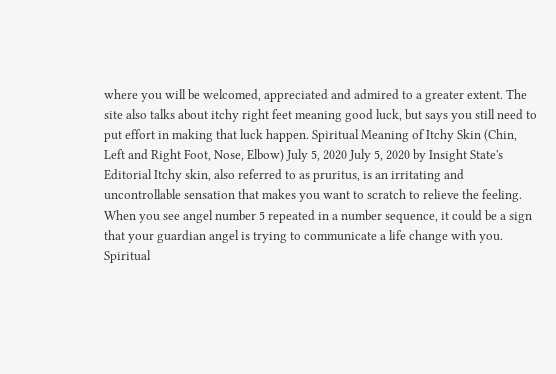where you will be welcomed, appreciated and admired to a greater extent. The site also talks about itchy right feet meaning good luck, but says you still need to put effort in making that luck happen. Spiritual Meaning of Itchy Skin (Chin, Left and Right Foot, Nose, Elbow) July 5, 2020 July 5, 2020 by Insight State's Editorial Itchy skin, also referred to as pruritus, is an irritating and uncontrollable sensation that makes you want to scratch to relieve the feeling. When you see angel number 5 repeated in a number sequence, it could be a sign that your guardian angel is trying to communicate a life change with you. Spiritual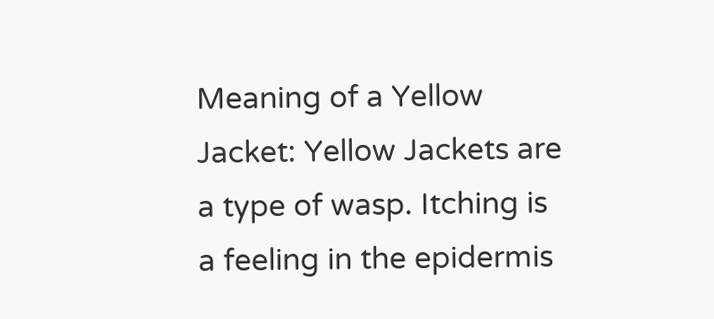Meaning of a Yellow Jacket: Yellow Jackets are a type of wasp. Itching is a feeling in the epidermis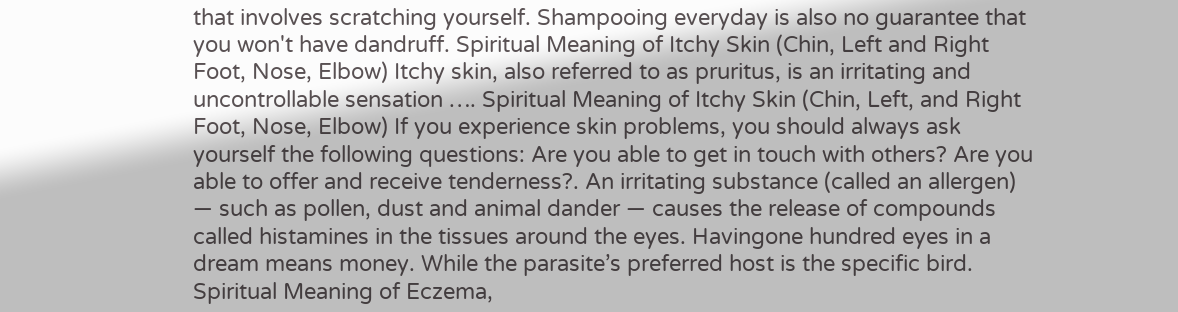that involves scratching yourself. Shampooing everyday is also no guarantee that you won't have dandruff. Spiritual Meaning of Itchy Skin (Chin, Left and Right Foot, Nose, Elbow) Itchy skin, also referred to as pruritus, is an irritating and uncontrollable sensation …. Spiritual Meaning of Itchy Skin (Chin, Left, and Right Foot, Nose, Elbow) If you experience skin problems, you should always ask yourself the following questions: Are you able to get in touch with others? Are you able to offer and receive tenderness?. An irritating substance (called an allergen) — such as pollen, dust and animal dander — causes the release of compounds called histamines in the tissues around the eyes. Havingone hundred eyes in a dream means money. While the parasite’s preferred host is the specific bird. Spiritual Meaning of Eczema,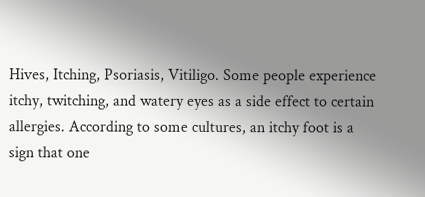Hives, Itching, Psoriasis, Vitiligo. Some people experience itchy, twitching, and watery eyes as a side effect to certain allergies. According to some cultures, an itchy foot is a sign that one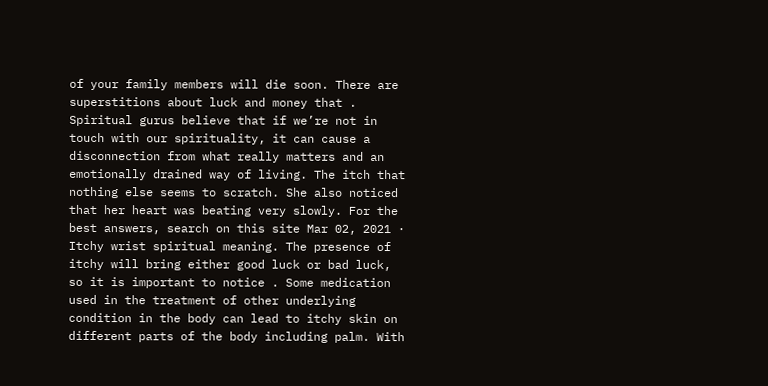of your family members will die soon. There are superstitions about luck and money that . Spiritual gurus believe that if we’re not in touch with our spirituality, it can cause a disconnection from what really matters and an emotionally drained way of living. The itch that nothing else seems to scratch. She also noticed that her heart was beating very slowly. For the best answers, search on this site Mar 02, 2021 · Itchy wrist spiritual meaning. The presence of itchy will bring either good luck or bad luck, so it is important to notice . Some medication used in the treatment of other underlying condition in the body can lead to itchy skin on different parts of the body including palm. With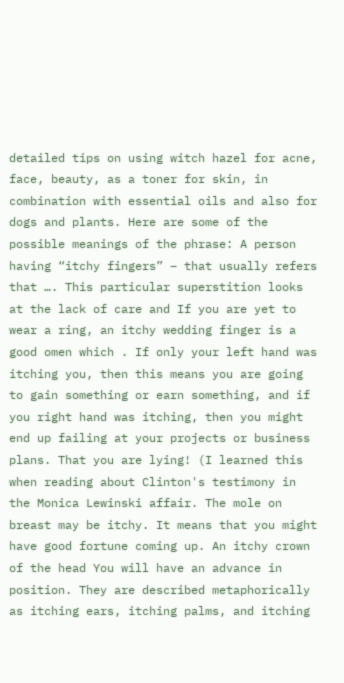detailed tips on using witch hazel for acne, face, beauty, as a toner for skin, in combination with essential oils and also for dogs and plants. Here are some of the possible meanings of the phrase: A person having “itchy fingers” – that usually refers that …. This particular superstition looks at the lack of care and If you are yet to wear a ring, an itchy wedding finger is a good omen which . If only your left hand was itching you, then this means you are going to gain something or earn something, and if you right hand was itching, then you might end up failing at your projects or business plans. That you are lying! (I learned this when reading about Clinton's testimony in the Monica Lewinski affair. The mole on breast may be itchy. It means that you might have good fortune coming up. An itchy crown of the head You will have an advance in position. They are described metaphorically as itching ears, itching palms, and itching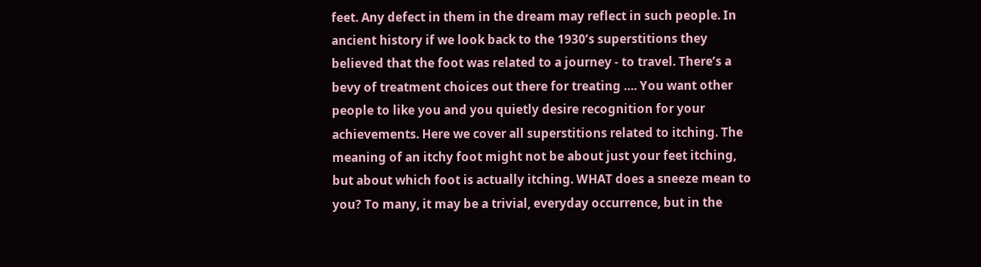feet. Any defect in them in the dream may reflect in such people. In ancient history if we look back to the 1930’s superstitions they believed that the foot was related to a journey - to travel. There’s a bevy of treatment choices out there for treating …. You want other people to like you and you quietly desire recognition for your achievements. Here we cover all superstitions related to itching. The meaning of an itchy foot might not be about just your feet itching, but about which foot is actually itching. WHAT does a sneeze mean to you? To many, it may be a trivial, everyday occurrence, but in the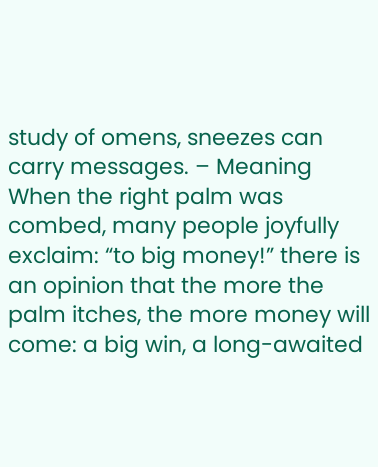study of omens, sneezes can carry messages. – Meaning When the right palm was combed, many people joyfully exclaim: “to big money!” there is an opinion that the more the palm itches, the more money will come: a big win, a long-awaited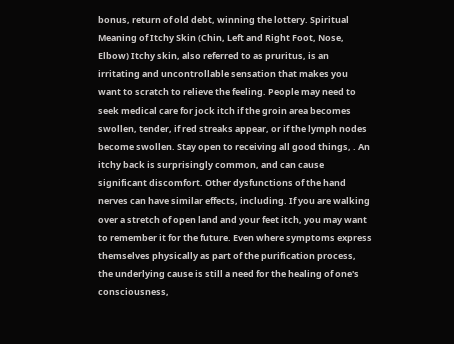bonus, return of old debt, winning the lottery. Spiritual Meaning of Itchy Skin (Chin, Left and Right Foot, Nose, Elbow) Itchy skin, also referred to as pruritus, is an irritating and uncontrollable sensation that makes you want to scratch to relieve the feeling. People may need to seek medical care for jock itch if the groin area becomes swollen, tender, if red streaks appear, or if the lymph nodes become swollen. Stay open to receiving all good things, . An itchy back is surprisingly common, and can cause significant discomfort. Other dysfunctions of the hand nerves can have similar effects, including. If you are walking over a stretch of open land and your feet itch, you may want to remember it for the future. Even where symptoms express themselves physically as part of the purification process, the underlying cause is still a need for the healing of one's consciousness,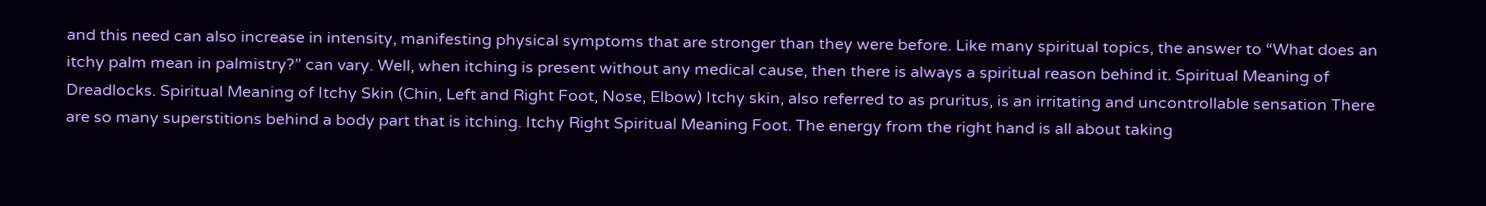and this need can also increase in intensity, manifesting physical symptoms that are stronger than they were before. Like many spiritual topics, the answer to “What does an itchy palm mean in palmistry?” can vary. Well, when itching is present without any medical cause, then there is always a spiritual reason behind it. Spiritual Meaning of Dreadlocks. Spiritual Meaning of Itchy Skin (Chin, Left and Right Foot, Nose, Elbow) Itchy skin, also referred to as pruritus, is an irritating and uncontrollable sensation There are so many superstitions behind a body part that is itching. Itchy Right Spiritual Meaning Foot. The energy from the right hand is all about taking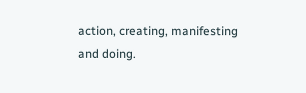action, creating, manifesting and doing.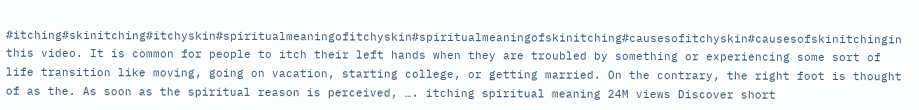#itching#skinitching#itchyskin#spiritualmeaningofitchyskin#spiritualmeaningofskinitching#causesofitchyskin#causesofskinitchingin this video. It is common for people to itch their left hands when they are troubled by something or experiencing some sort of life transition like moving, going on vacation, starting college, or getting married. On the contrary, the right foot is thought of as the. As soon as the spiritual reason is perceived, …. itching spiritual meaning 24M views Discover short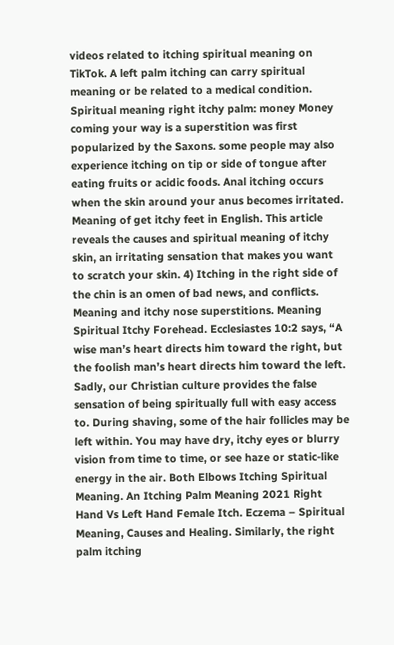videos related to itching spiritual meaning on TikTok. A left palm itching can carry spiritual meaning or be related to a medical condition. Spiritual meaning right itchy palm: money Money coming your way is a superstition was first popularized by the Saxons. some people may also experience itching on tip or side of tongue after eating fruits or acidic foods. Anal itching occurs when the skin around your anus becomes irritated. Meaning of get itchy feet in English. This article reveals the causes and spiritual meaning of itchy skin, an irritating sensation that makes you want to scratch your skin. 4) Itching in the right side of the chin is an omen of bad news, and conflicts. Meaning and itchy nose superstitions. Meaning Spiritual Itchy Forehead. Ecclesiastes 10:2 says, “A wise man’s heart directs him toward the right, but the foolish man’s heart directs him toward the left. Sadly, our Christian culture provides the false sensation of being spiritually full with easy access to. During shaving, some of the hair follicles may be left within. You may have dry, itchy eyes or blurry vision from time to time, or see haze or static-like energy in the air. Both Elbows Itching Spiritual Meaning. An Itching Palm Meaning 2021 Right Hand Vs Left Hand Female Itch. Eczema – Spiritual Meaning, Causes and Healing. Similarly, the right palm itching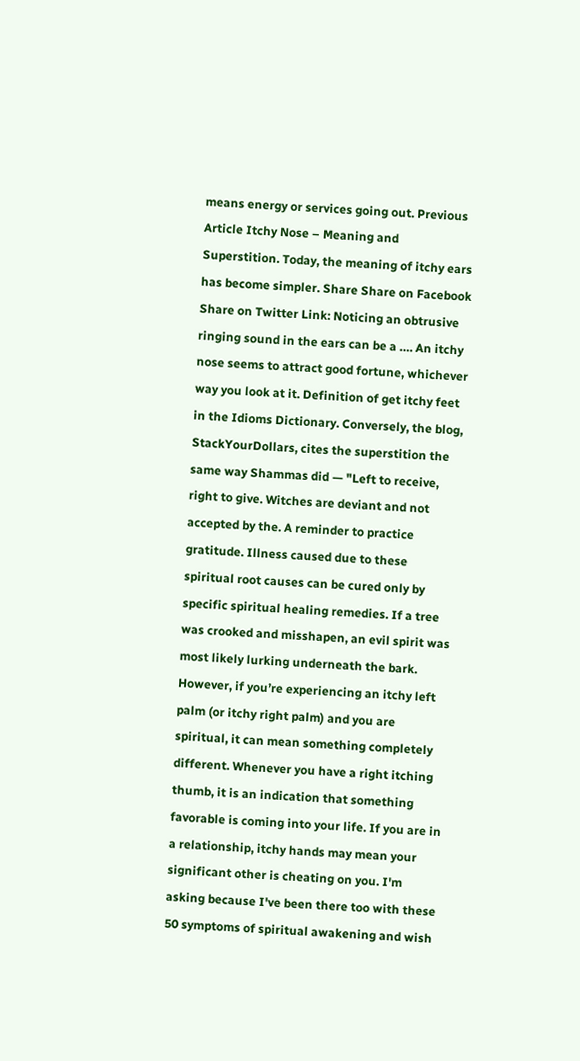means energy or services going out. Previous Article Itchy Nose – Meaning and Superstition. Today, the meaning of itchy ears has become simpler. Share Share on Facebook Share on Twitter Link: Noticing an obtrusive ringing sound in the ears can be a …. An itchy nose seems to attract good fortune, whichever way you look at it. Definition of get itchy feet in the Idioms Dictionary. Conversely, the blog, StackYourDollars, cites the superstition the same way Shammas did — "Left to receive, right to give. Witches are deviant and not accepted by the. A reminder to practice gratitude. Illness caused due to these spiritual root causes can be cured only by specific spiritual healing remedies. If a tree was crooked and misshapen, an evil spirit was most likely lurking underneath the bark. However, if you’re experiencing an itchy left palm (or itchy right palm) and you are spiritual, it can mean something completely different. Whenever you have a right itching thumb, it is an indication that something favorable is coming into your life. If you are in a relationship, itchy hands may mean your significant other is cheating on you. I'm asking because I've been there too with these 50 symptoms of spiritual awakening and wish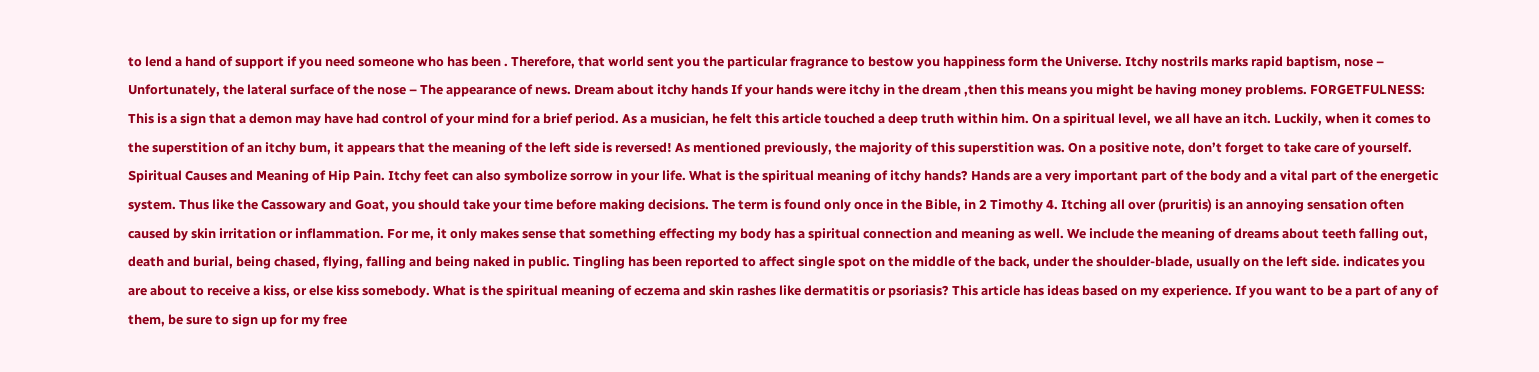to lend a hand of support if you need someone who has been . Therefore, that world sent you the particular fragrance to bestow you happiness form the Universe. Itchy nostrils marks rapid baptism, nose – Unfortunately, the lateral surface of the nose – The appearance of news. Dream about itchy hands If your hands were itchy in the dream ,then this means you might be having money problems. FORGETFULNESS: This is a sign that a demon may have had control of your mind for a brief period. As a musician, he felt this article touched a deep truth within him. On a spiritual level, we all have an itch. Luckily, when it comes to the superstition of an itchy bum, it appears that the meaning of the left side is reversed! As mentioned previously, the majority of this superstition was. On a positive note, don’t forget to take care of yourself. Spiritual Causes and Meaning of Hip Pain. Itchy feet can also symbolize sorrow in your life. What is the spiritual meaning of itchy hands? Hands are a very important part of the body and a vital part of the energetic system. Thus like the Cassowary and Goat, you should take your time before making decisions. The term is found only once in the Bible, in 2 Timothy 4. Itching all over (pruritis) is an annoying sensation often caused by skin irritation or inflammation. For me, it only makes sense that something effecting my body has a spiritual connection and meaning as well. We include the meaning of dreams about teeth falling out, death and burial, being chased, flying, falling and being naked in public. Tingling has been reported to affect single spot on the middle of the back, under the shoulder-blade, usually on the left side. indicates you are about to receive a kiss, or else kiss somebody. What is the spiritual meaning of eczema and skin rashes like dermatitis or psoriasis? This article has ideas based on my experience. If you want to be a part of any of them, be sure to sign up for my free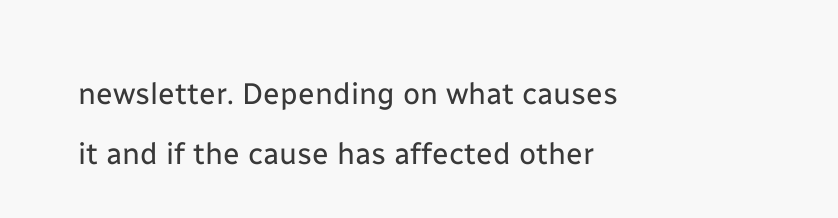newsletter. Depending on what causes it and if the cause has affected other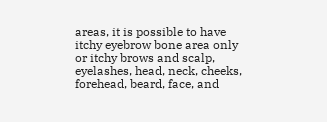areas, it is possible to have itchy eyebrow bone area only or itchy brows and scalp, eyelashes, head, neck, cheeks, forehead, beard, face, and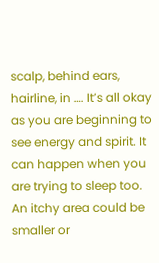scalp, behind ears, hairline, in …. It’s all okay as you are beginning to see energy and spirit. It can happen when you are trying to sleep too. An itchy area could be smaller or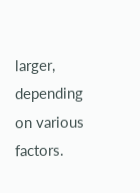larger, depending on various factors.